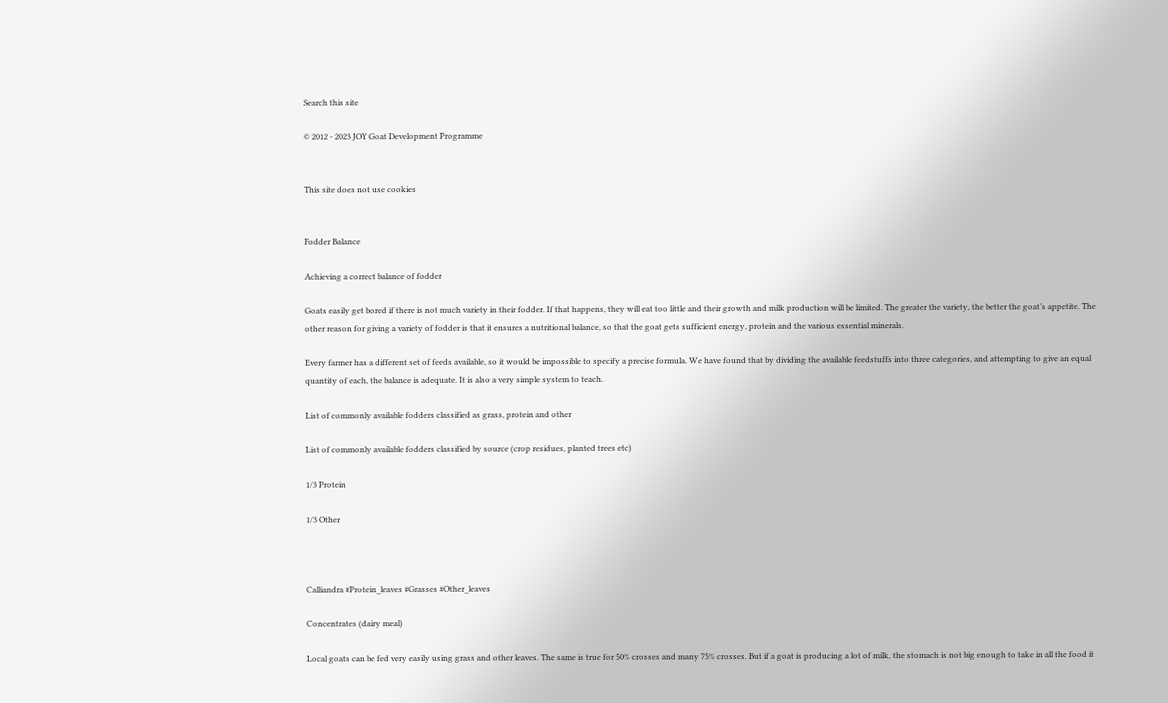Search this site

© 2012 - 2023 JOY Goat Development Programme


This site does not use cookies


Fodder Balance

Achieving a correct balance of fodder

Goats easily get bored if there is not much variety in their fodder. If that happens, they will eat too little and their growth and milk production will be limited. The greater the variety, the better the goat’s appetite. The other reason for giving a variety of fodder is that it ensures a nutritional balance, so that the goat gets sufficient energy, protein and the various essential minerals.

Every farmer has a different set of feeds available, so it would be impossible to specify a precise formula. We have found that by dividing the available feedstuffs into three categories, and attempting to give an equal quantity of each, the balance is adequate. It is also a very simple system to teach.

List of commonly available fodders classified as grass, protein and other

List of commonly available fodders classified by source (crop residues, planted trees etc)

1/3 Protein

1/3 Other



Calliandra #Protein_leaves #Grasses #Other_leaves

Concentrates (dairy meal)

Local goats can be fed very easily using grass and other leaves. The same is true for 50% crosses and many 75% crosses. But if a goat is producing a lot of milk, the stomach is not big enough to take in all the food it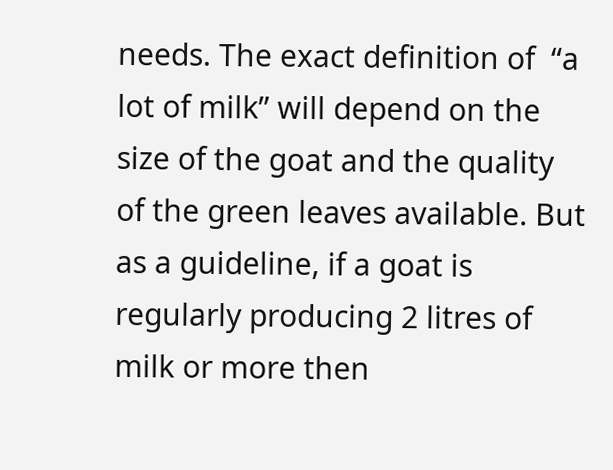needs. The exact definition of  “a lot of milk” will depend on the size of the goat and the quality of the green leaves available. But as a guideline, if a goat is regularly producing 2 litres of milk or more then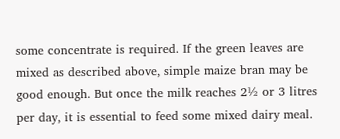some concentrate is required. If the green leaves are mixed as described above, simple maize bran may be good enough. But once the milk reaches 2½ or 3 litres per day, it is essential to feed some mixed dairy meal.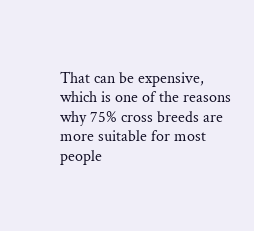That can be expensive, which is one of the reasons why 75% cross breeds are more suitable for most people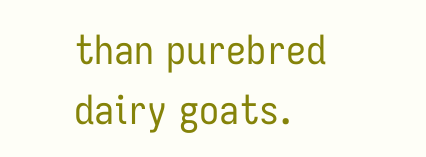than purebred dairy goats.